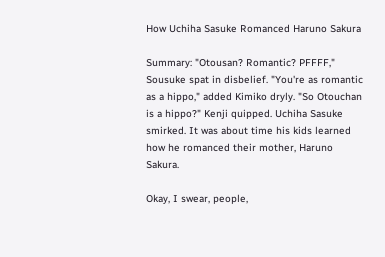How Uchiha Sasuke Romanced Haruno Sakura

Summary: "Otousan? Romantic? PFFFF," Sousuke spat in disbelief. "You're as romantic as a hippo," added Kimiko dryly. "So Otouchan is a hippo?" Kenji quipped. Uchiha Sasuke smirked. It was about time his kids learned how he romanced their mother, Haruno Sakura.

Okay, I swear, people,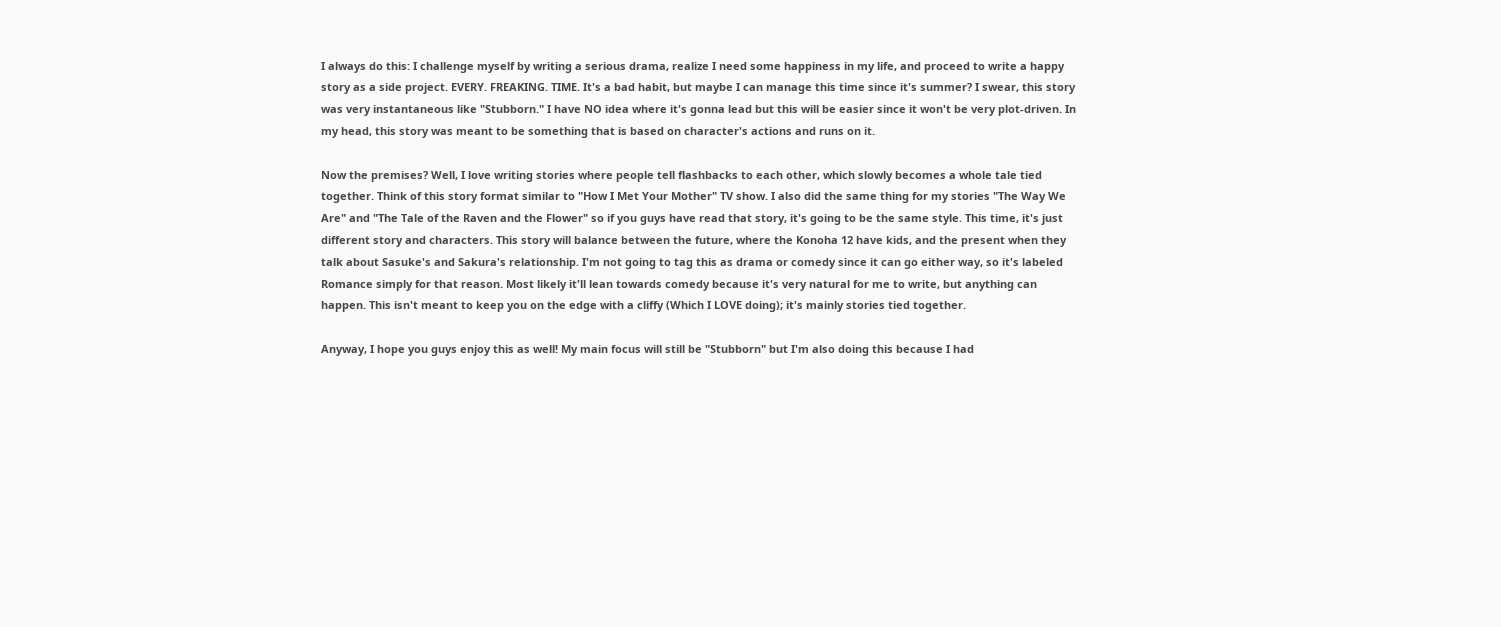I always do this: I challenge myself by writing a serious drama, realize I need some happiness in my life, and proceed to write a happy story as a side project. EVERY. FREAKING. TIME. It's a bad habit, but maybe I can manage this time since it's summer? I swear, this story was very instantaneous like "Stubborn." I have NO idea where it's gonna lead but this will be easier since it won't be very plot-driven. In my head, this story was meant to be something that is based on character's actions and runs on it.

Now the premises? Well, I love writing stories where people tell flashbacks to each other, which slowly becomes a whole tale tied together. Think of this story format similar to "How I Met Your Mother" TV show. I also did the same thing for my stories "The Way We Are" and "The Tale of the Raven and the Flower" so if you guys have read that story, it's going to be the same style. This time, it's just different story and characters. This story will balance between the future, where the Konoha 12 have kids, and the present when they talk about Sasuke's and Sakura's relationship. I'm not going to tag this as drama or comedy since it can go either way, so it's labeled Romance simply for that reason. Most likely it'll lean towards comedy because it's very natural for me to write, but anything can happen. This isn't meant to keep you on the edge with a cliffy (Which I LOVE doing); it's mainly stories tied together.

Anyway, I hope you guys enjoy this as well! My main focus will still be "Stubborn" but I'm also doing this because I had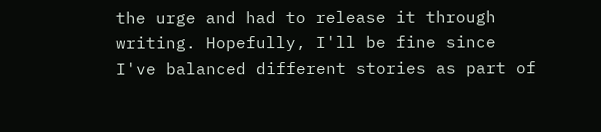the urge and had to release it through writing. Hopefully, I'll be fine since I've balanced different stories as part of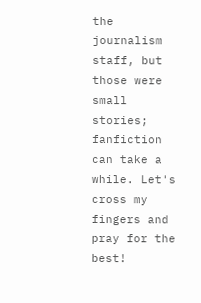the journalism staff, but those were small stories; fanfiction can take a while. Let's cross my fingers and pray for the best!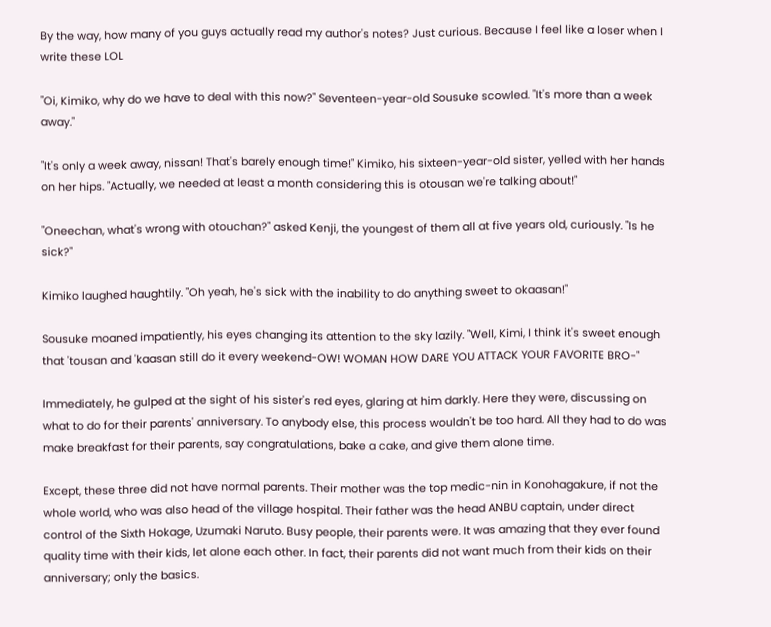By the way, how many of you guys actually read my author's notes? Just curious. Because I feel like a loser when I write these LOL

"Oi, Kimiko, why do we have to deal with this now?" Seventeen-year-old Sousuke scowled. "It's more than a week away."

"It's only a week away, nissan! That's barely enough time!" Kimiko, his sixteen-year-old sister, yelled with her hands on her hips. "Actually, we needed at least a month considering this is otousan we're talking about!"

"Oneechan, what's wrong with otouchan?" asked Kenji, the youngest of them all at five years old, curiously. "Is he sick?"

Kimiko laughed haughtily. "Oh yeah, he's sick with the inability to do anything sweet to okaasan!"

Sousuke moaned impatiently, his eyes changing its attention to the sky lazily. "Well, Kimi, I think it's sweet enough that 'tousan and 'kaasan still do it every weekend-OW! WOMAN HOW DARE YOU ATTACK YOUR FAVORITE BRO-"

Immediately, he gulped at the sight of his sister's red eyes, glaring at him darkly. Here they were, discussing on what to do for their parents' anniversary. To anybody else, this process wouldn't be too hard. All they had to do was make breakfast for their parents, say congratulations, bake a cake, and give them alone time.

Except, these three did not have normal parents. Their mother was the top medic-nin in Konohagakure, if not the whole world, who was also head of the village hospital. Their father was the head ANBU captain, under direct control of the Sixth Hokage, Uzumaki Naruto. Busy people, their parents were. It was amazing that they ever found quality time with their kids, let alone each other. In fact, their parents did not want much from their kids on their anniversary; only the basics.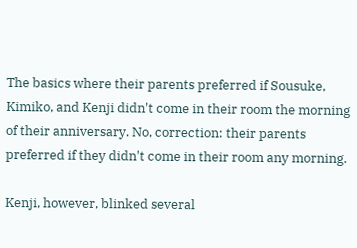The basics where their parents preferred if Sousuke, Kimiko, and Kenji didn't come in their room the morning of their anniversary. No, correction: their parents preferred if they didn't come in their room any morning.

Kenji, however, blinked several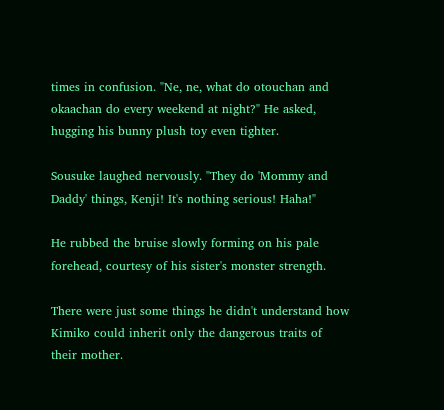times in confusion. "Ne, ne, what do otouchan and okaachan do every weekend at night?" He asked, hugging his bunny plush toy even tighter.

Sousuke laughed nervously. "They do 'Mommy and Daddy' things, Kenji! It's nothing serious! Haha!"

He rubbed the bruise slowly forming on his pale forehead, courtesy of his sister's monster strength.

There were just some things he didn't understand how Kimiko could inherit only the dangerous traits of their mother.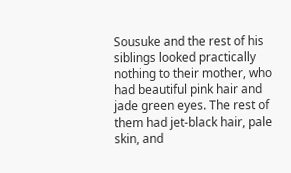Sousuke and the rest of his siblings looked practically nothing to their mother, who had beautiful pink hair and jade green eyes. The rest of them had jet-black hair, pale skin, and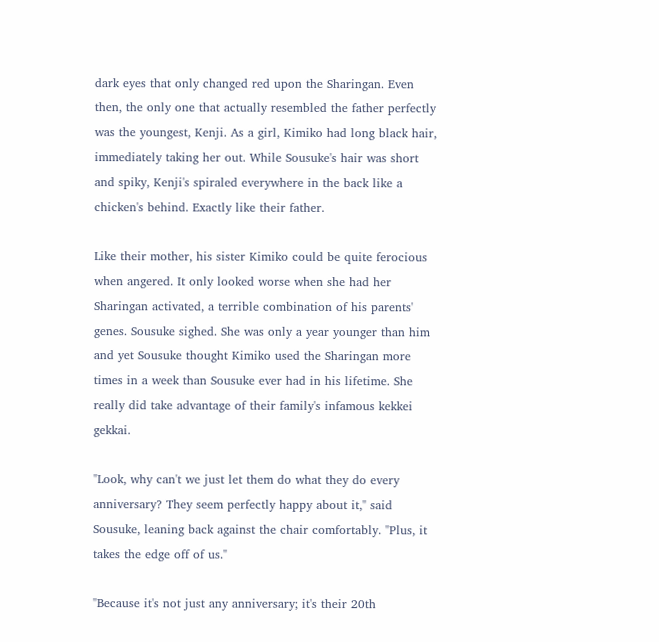dark eyes that only changed red upon the Sharingan. Even then, the only one that actually resembled the father perfectly was the youngest, Kenji. As a girl, Kimiko had long black hair, immediately taking her out. While Sousuke's hair was short and spiky, Kenji's spiraled everywhere in the back like a chicken's behind. Exactly like their father.

Like their mother, his sister Kimiko could be quite ferocious when angered. It only looked worse when she had her Sharingan activated, a terrible combination of his parents' genes. Sousuke sighed. She was only a year younger than him and yet Sousuke thought Kimiko used the Sharingan more times in a week than Sousuke ever had in his lifetime. She really did take advantage of their family's infamous kekkei gekkai.

"Look, why can't we just let them do what they do every anniversary? They seem perfectly happy about it," said Sousuke, leaning back against the chair comfortably. "Plus, it takes the edge off of us."

"Because it's not just any anniversary; it's their 20th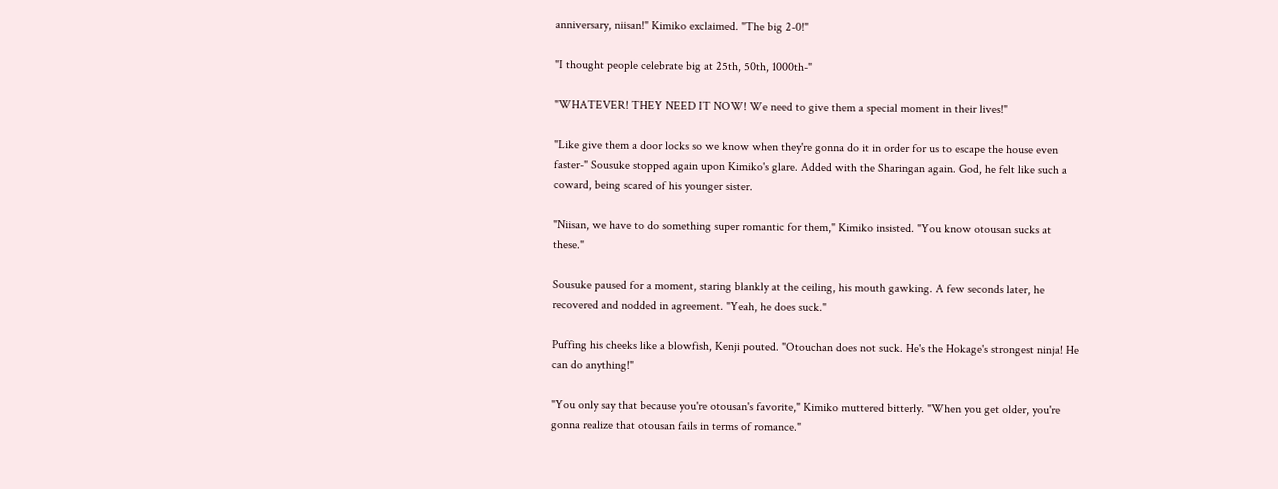anniversary, niisan!" Kimiko exclaimed. "The big 2-0!"

"I thought people celebrate big at 25th, 50th, 1000th-"

"WHATEVER! THEY NEED IT NOW! We need to give them a special moment in their lives!"

"Like give them a door locks so we know when they're gonna do it in order for us to escape the house even faster-" Sousuke stopped again upon Kimiko's glare. Added with the Sharingan again. God, he felt like such a coward, being scared of his younger sister.

"Niisan, we have to do something super romantic for them," Kimiko insisted. "You know otousan sucks at these."

Sousuke paused for a moment, staring blankly at the ceiling, his mouth gawking. A few seconds later, he recovered and nodded in agreement. "Yeah, he does suck."

Puffing his cheeks like a blowfish, Kenji pouted. "Otouchan does not suck. He's the Hokage's strongest ninja! He can do anything!"

"You only say that because you're otousan's favorite," Kimiko muttered bitterly. "When you get older, you're gonna realize that otousan fails in terms of romance."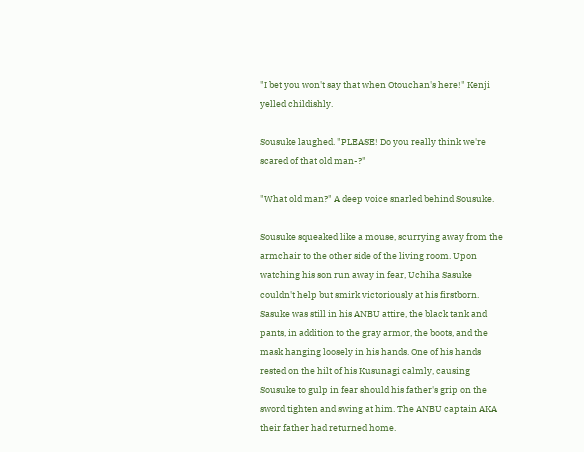"I bet you won't say that when Otouchan's here!" Kenji yelled childishly.

Sousuke laughed. "PLEASE! Do you really think we're scared of that old man-?"

"What old man?" A deep voice snarled behind Sousuke.

Sousuke squeaked like a mouse, scurrying away from the armchair to the other side of the living room. Upon watching his son run away in fear, Uchiha Sasuke couldn't help but smirk victoriously at his firstborn. Sasuke was still in his ANBU attire, the black tank and pants, in addition to the gray armor, the boots, and the mask hanging loosely in his hands. One of his hands rested on the hilt of his Kusunagi calmly, causing Sousuke to gulp in fear should his father's grip on the sword tighten and swing at him. The ANBU captain AKA their father had returned home.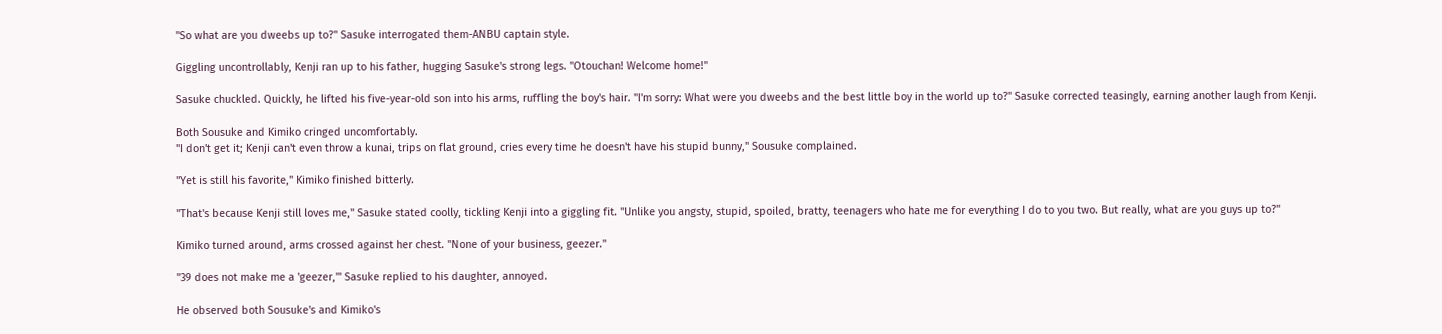"So what are you dweebs up to?" Sasuke interrogated them-ANBU captain style.

Giggling uncontrollably, Kenji ran up to his father, hugging Sasuke's strong legs. "Otouchan! Welcome home!"

Sasuke chuckled. Quickly, he lifted his five-year-old son into his arms, ruffling the boy's hair. "I'm sorry: What were you dweebs and the best little boy in the world up to?" Sasuke corrected teasingly, earning another laugh from Kenji.

Both Sousuke and Kimiko cringed uncomfortably.
"I don't get it; Kenji can't even throw a kunai, trips on flat ground, cries every time he doesn't have his stupid bunny," Sousuke complained.

"Yet is still his favorite," Kimiko finished bitterly.

"That's because Kenji still loves me," Sasuke stated coolly, tickling Kenji into a giggling fit. "Unlike you angsty, stupid, spoiled, bratty, teenagers who hate me for everything I do to you two. But really, what are you guys up to?"

Kimiko turned around, arms crossed against her chest. "None of your business, geezer."

"39 does not make me a 'geezer,'" Sasuke replied to his daughter, annoyed.

He observed both Sousuke's and Kimiko's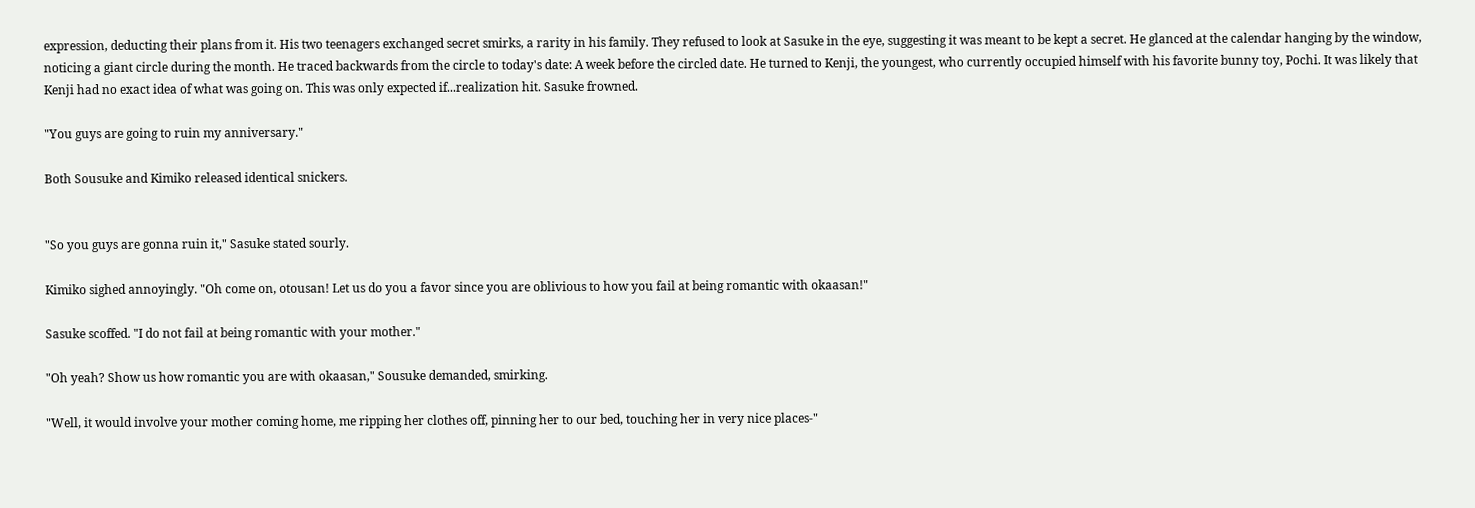expression, deducting their plans from it. His two teenagers exchanged secret smirks, a rarity in his family. They refused to look at Sasuke in the eye, suggesting it was meant to be kept a secret. He glanced at the calendar hanging by the window, noticing a giant circle during the month. He traced backwards from the circle to today's date: A week before the circled date. He turned to Kenji, the youngest, who currently occupied himself with his favorite bunny toy, Pochi. It was likely that Kenji had no exact idea of what was going on. This was only expected if...realization hit. Sasuke frowned.

"You guys are going to ruin my anniversary."

Both Sousuke and Kimiko released identical snickers.


"So you guys are gonna ruin it," Sasuke stated sourly.

Kimiko sighed annoyingly. "Oh come on, otousan! Let us do you a favor since you are oblivious to how you fail at being romantic with okaasan!"

Sasuke scoffed. "I do not fail at being romantic with your mother."

"Oh yeah? Show us how romantic you are with okaasan," Sousuke demanded, smirking.

"Well, it would involve your mother coming home, me ripping her clothes off, pinning her to our bed, touching her in very nice places-"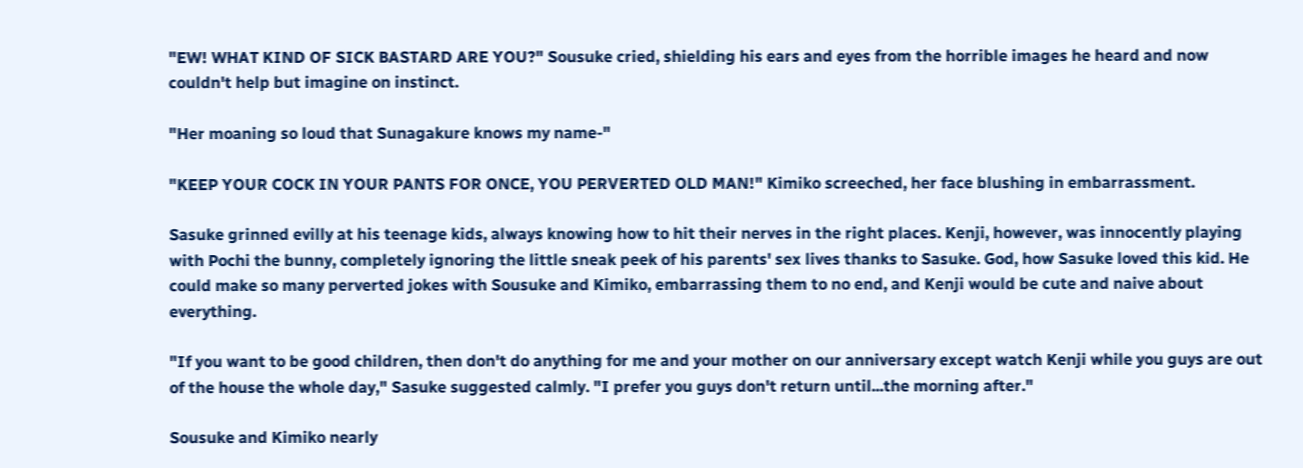"EW! WHAT KIND OF SICK BASTARD ARE YOU?" Sousuke cried, shielding his ears and eyes from the horrible images he heard and now couldn't help but imagine on instinct.

"Her moaning so loud that Sunagakure knows my name-"

"KEEP YOUR COCK IN YOUR PANTS FOR ONCE, YOU PERVERTED OLD MAN!" Kimiko screeched, her face blushing in embarrassment.

Sasuke grinned evilly at his teenage kids, always knowing how to hit their nerves in the right places. Kenji, however, was innocently playing with Pochi the bunny, completely ignoring the little sneak peek of his parents' sex lives thanks to Sasuke. God, how Sasuke loved this kid. He could make so many perverted jokes with Sousuke and Kimiko, embarrassing them to no end, and Kenji would be cute and naive about everything.

"If you want to be good children, then don't do anything for me and your mother on our anniversary except watch Kenji while you guys are out of the house the whole day," Sasuke suggested calmly. "I prefer you guys don't return until...the morning after."

Sousuke and Kimiko nearly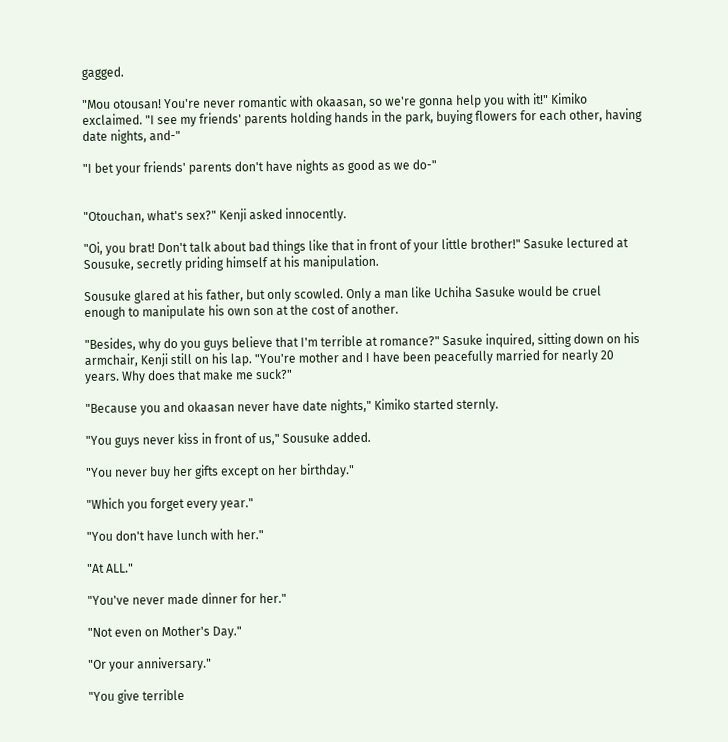gagged.

"Mou otousan! You're never romantic with okaasan, so we're gonna help you with it!" Kimiko exclaimed. "I see my friends' parents holding hands in the park, buying flowers for each other, having date nights, and-"

"I bet your friends' parents don't have nights as good as we do-"


"Otouchan, what's sex?" Kenji asked innocently.

"Oi, you brat! Don't talk about bad things like that in front of your little brother!" Sasuke lectured at Sousuke, secretly priding himself at his manipulation.

Sousuke glared at his father, but only scowled. Only a man like Uchiha Sasuke would be cruel enough to manipulate his own son at the cost of another.

"Besides, why do you guys believe that I'm terrible at romance?" Sasuke inquired, sitting down on his armchair, Kenji still on his lap. "You're mother and I have been peacefully married for nearly 20 years. Why does that make me suck?"

"Because you and okaasan never have date nights," Kimiko started sternly.

"You guys never kiss in front of us," Sousuke added.

"You never buy her gifts except on her birthday."

"Which you forget every year."

"You don't have lunch with her."

"At ALL."

"You've never made dinner for her."

"Not even on Mother's Day."

"Or your anniversary."

"You give terrible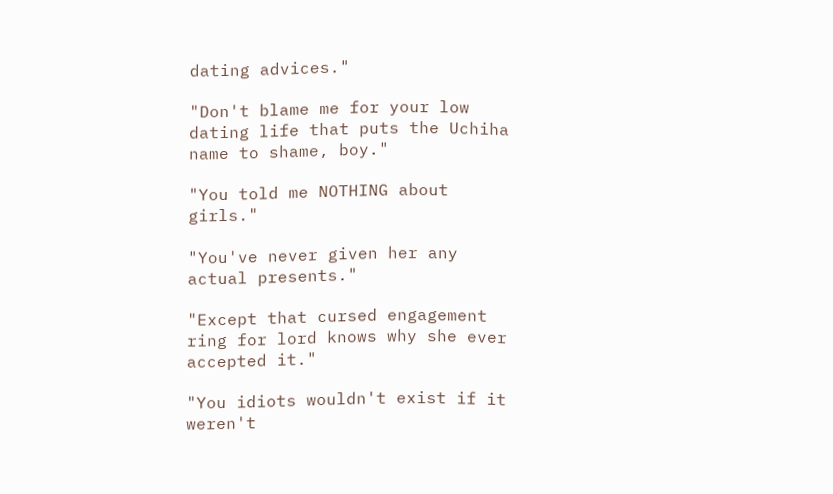dating advices."

"Don't blame me for your low dating life that puts the Uchiha name to shame, boy."

"You told me NOTHING about girls."

"You've never given her any actual presents."

"Except that cursed engagement ring for lord knows why she ever accepted it."

"You idiots wouldn't exist if it weren't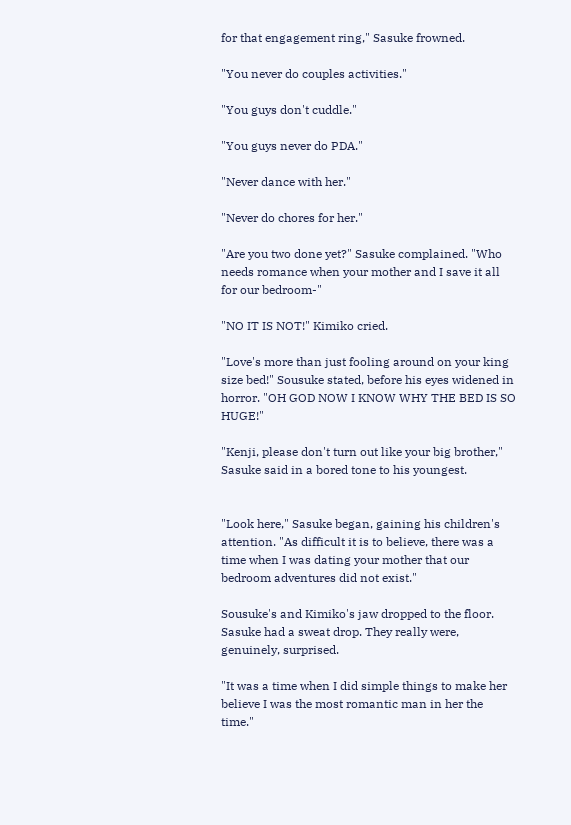for that engagement ring," Sasuke frowned.

"You never do couples activities."

"You guys don't cuddle."

"You guys never do PDA."

"Never dance with her."

"Never do chores for her."

"Are you two done yet?" Sasuke complained. "Who needs romance when your mother and I save it all for our bedroom-"

"NO IT IS NOT!" Kimiko cried.

"Love's more than just fooling around on your king size bed!" Sousuke stated, before his eyes widened in horror. "OH GOD NOW I KNOW WHY THE BED IS SO HUGE!"

"Kenji, please don't turn out like your big brother," Sasuke said in a bored tone to his youngest.


"Look here," Sasuke began, gaining his children's attention. "As difficult it is to believe, there was a time when I was dating your mother that our bedroom adventures did not exist."

Sousuke's and Kimiko's jaw dropped to the floor. Sasuke had a sweat drop. They really were, genuinely, surprised.

"It was a time when I did simple things to make her believe I was the most romantic man in her the time."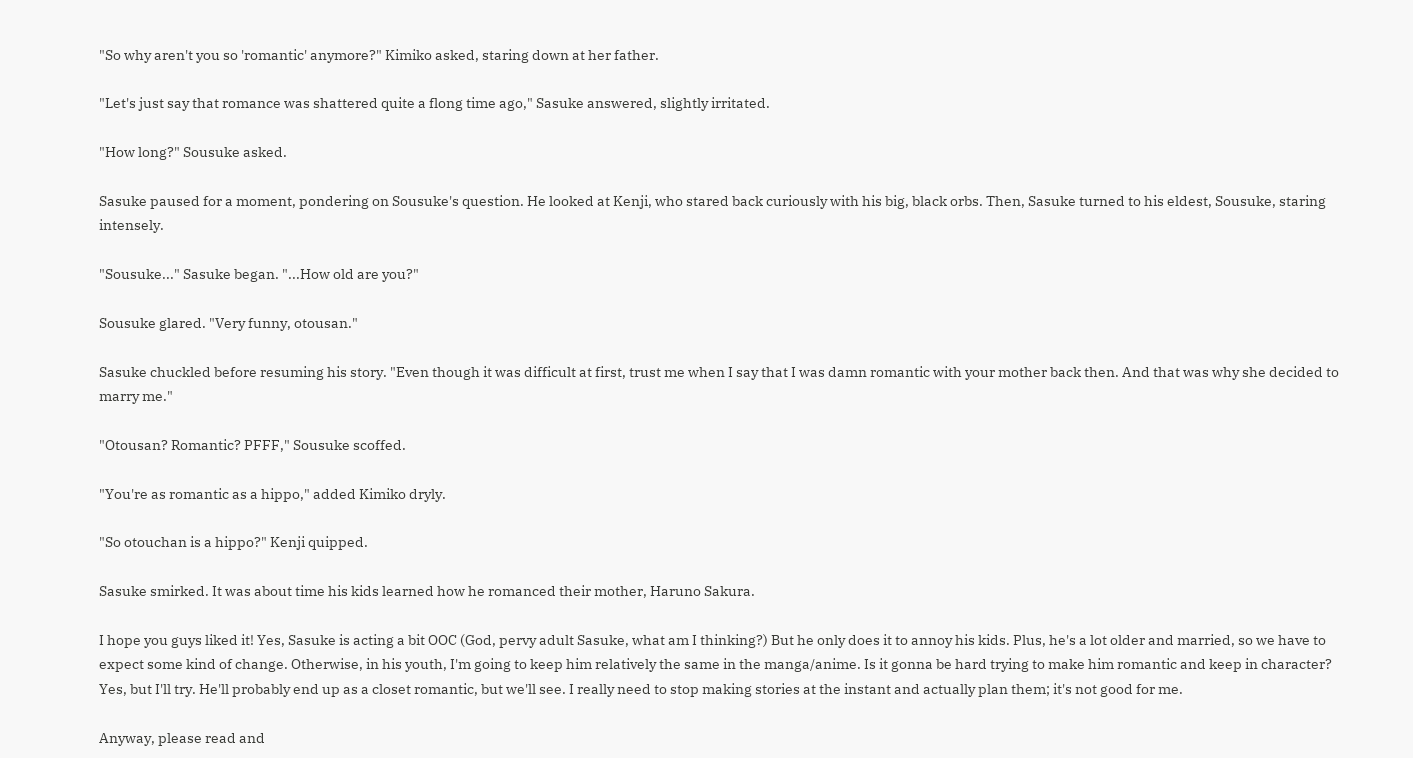"So why aren't you so 'romantic' anymore?" Kimiko asked, staring down at her father.

"Let's just say that romance was shattered quite a flong time ago," Sasuke answered, slightly irritated.

"How long?" Sousuke asked.

Sasuke paused for a moment, pondering on Sousuke's question. He looked at Kenji, who stared back curiously with his big, black orbs. Then, Sasuke turned to his eldest, Sousuke, staring intensely.

"Sousuke..." Sasuke began. "...How old are you?"

Sousuke glared. "Very funny, otousan."

Sasuke chuckled before resuming his story. "Even though it was difficult at first, trust me when I say that I was damn romantic with your mother back then. And that was why she decided to marry me."

"Otousan? Romantic? PFFF," Sousuke scoffed.

"You're as romantic as a hippo," added Kimiko dryly.

"So otouchan is a hippo?" Kenji quipped.

Sasuke smirked. It was about time his kids learned how he romanced their mother, Haruno Sakura.

I hope you guys liked it! Yes, Sasuke is acting a bit OOC (God, pervy adult Sasuke, what am I thinking?) But he only does it to annoy his kids. Plus, he's a lot older and married, so we have to expect some kind of change. Otherwise, in his youth, I'm going to keep him relatively the same in the manga/anime. Is it gonna be hard trying to make him romantic and keep in character? Yes, but I'll try. He'll probably end up as a closet romantic, but we'll see. I really need to stop making stories at the instant and actually plan them; it's not good for me.

Anyway, please read and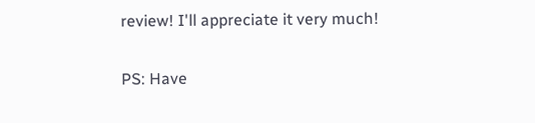review! I'll appreciate it very much!

PS: Have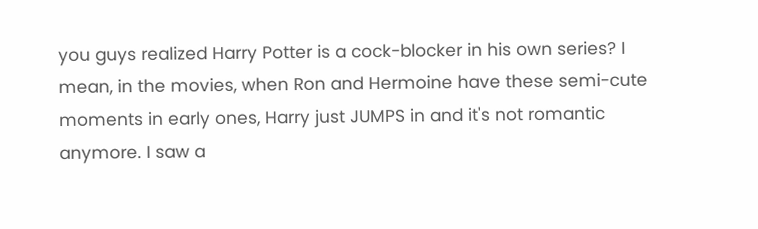you guys realized Harry Potter is a cock-blocker in his own series? I mean, in the movies, when Ron and Hermoine have these semi-cute moments in early ones, Harry just JUMPS in and it's not romantic anymore. I saw a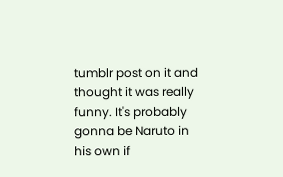tumblr post on it and thought it was really funny. It's probably gonna be Naruto in his own if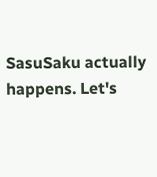SasuSaku actually happens. Let's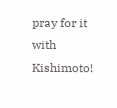pray for it with Kishimoto!